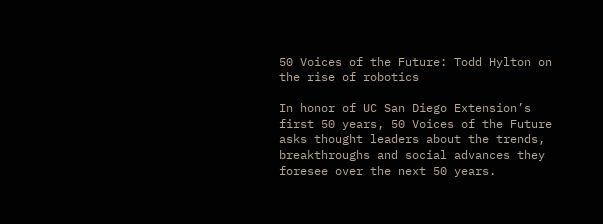50 Voices of the Future: Todd Hylton on the rise of robotics

In honor of UC San Diego Extension’s first 50 years, 50 Voices of the Future asks thought leaders about the trends, breakthroughs and social advances they foresee over the next 50 years.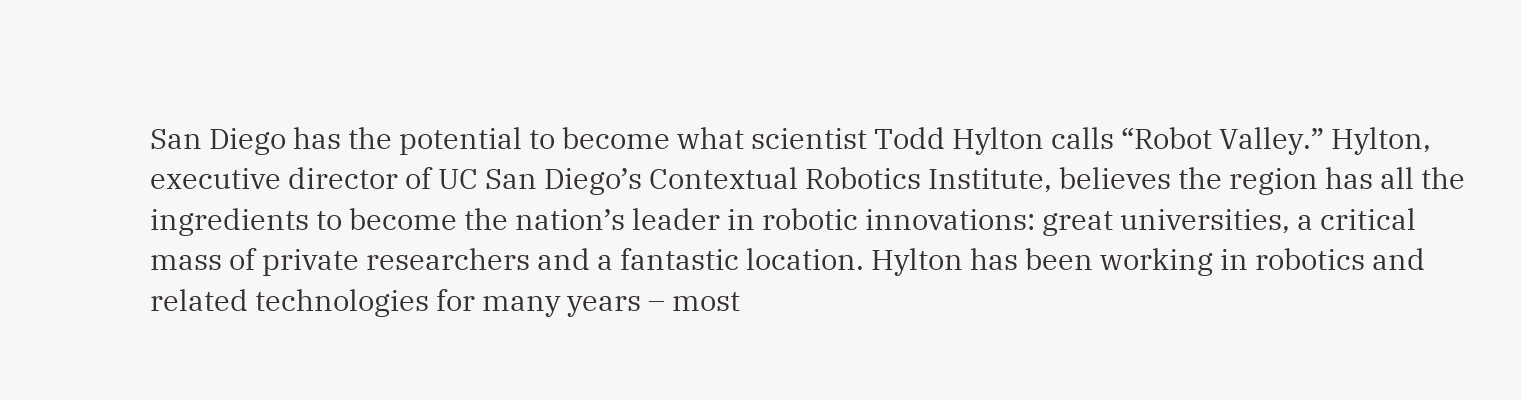San Diego has the potential to become what scientist Todd Hylton calls “Robot Valley.” Hylton, executive director of UC San Diego’s Contextual Robotics Institute, believes the region has all the ingredients to become the nation’s leader in robotic innovations: great universities, a critical mass of private researchers and a fantastic location. Hylton has been working in robotics and related technologies for many years – most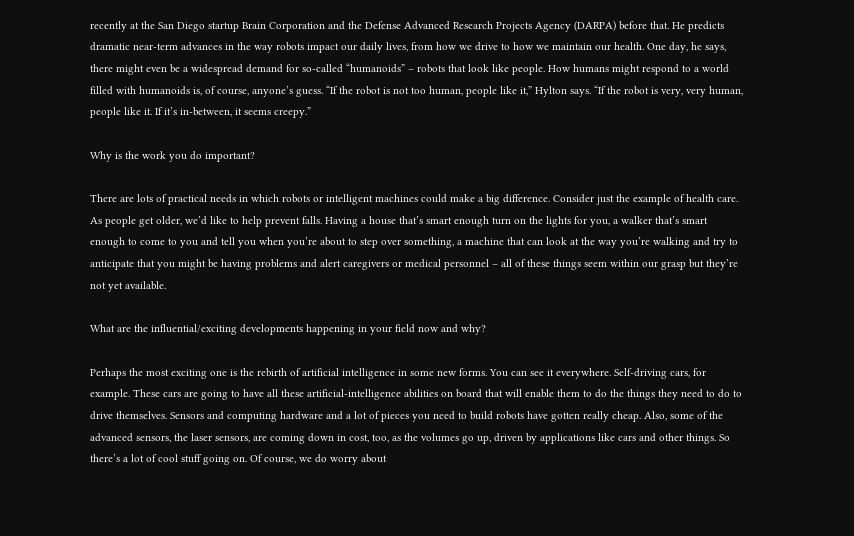recently at the San Diego startup Brain Corporation and the Defense Advanced Research Projects Agency (DARPA) before that. He predicts dramatic near-term advances in the way robots impact our daily lives, from how we drive to how we maintain our health. One day, he says, there might even be a widespread demand for so-called “humanoids” – robots that look like people. How humans might respond to a world filled with humanoids is, of course, anyone’s guess. “If the robot is not too human, people like it,” Hylton says. “If the robot is very, very human, people like it. If it’s in-between, it seems creepy.”

Why is the work you do important?

There are lots of practical needs in which robots or intelligent machines could make a big difference. Consider just the example of health care. As people get older, we’d like to help prevent falls. Having a house that’s smart enough turn on the lights for you, a walker that’s smart enough to come to you and tell you when you’re about to step over something, a machine that can look at the way you’re walking and try to anticipate that you might be having problems and alert caregivers or medical personnel – all of these things seem within our grasp but they’re not yet available.

What are the influential/exciting developments happening in your field now and why?

Perhaps the most exciting one is the rebirth of artificial intelligence in some new forms. You can see it everywhere. Self-driving cars, for example. These cars are going to have all these artificial-intelligence abilities on board that will enable them to do the things they need to do to drive themselves. Sensors and computing hardware and a lot of pieces you need to build robots have gotten really cheap. Also, some of the advanced sensors, the laser sensors, are coming down in cost, too, as the volumes go up, driven by applications like cars and other things. So there’s a lot of cool stuff going on. Of course, we do worry about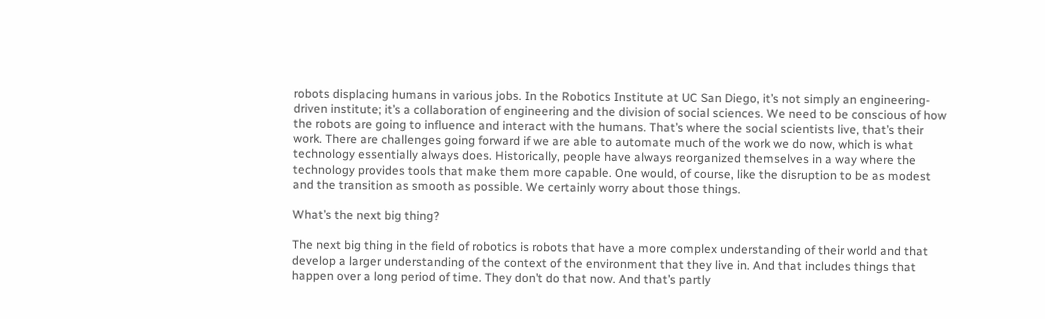robots displacing humans in various jobs. In the Robotics Institute at UC San Diego, it’s not simply an engineering-driven institute; it’s a collaboration of engineering and the division of social sciences. We need to be conscious of how the robots are going to influence and interact with the humans. That’s where the social scientists live, that’s their work. There are challenges going forward if we are able to automate much of the work we do now, which is what technology essentially always does. Historically, people have always reorganized themselves in a way where the technology provides tools that make them more capable. One would, of course, like the disruption to be as modest and the transition as smooth as possible. We certainly worry about those things.

What’s the next big thing?

The next big thing in the field of robotics is robots that have a more complex understanding of their world and that develop a larger understanding of the context of the environment that they live in. And that includes things that happen over a long period of time. They don’t do that now. And that’s partly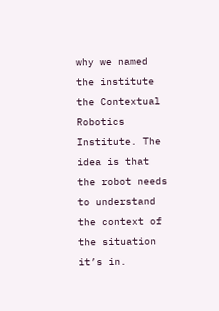why we named the institute the Contextual Robotics Institute. The idea is that the robot needs to understand the context of the situation it’s in.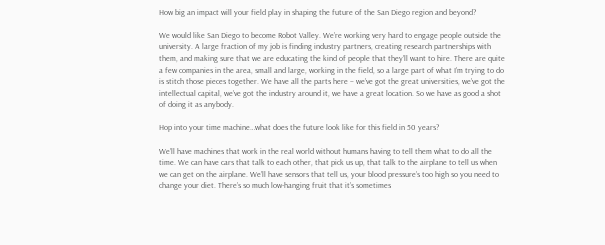How big an impact will your field play in shaping the future of the San Diego region and beyond?

We would like San Diego to become Robot Valley. We’re working very hard to engage people outside the university. A large fraction of my job is finding industry partners, creating research partnerships with them, and making sure that we are educating the kind of people that they’ll want to hire. There are quite a few companies in the area, small and large, working in the field, so a large part of what I’m trying to do is stitch those pieces together. We have all the parts here – we’ve got the great universities, we’ve got the intellectual capital, we’ve got the industry around it, we have a great location. So we have as good a shot of doing it as anybody.

Hop into your time machine…what does the future look like for this field in 50 years?

We’ll have machines that work in the real world without humans having to tell them what to do all the time. We can have cars that talk to each other, that pick us up, that talk to the airplane to tell us when we can get on the airplane. We’ll have sensors that tell us, your blood pressure’s too high so you need to change your diet. There’s so much low-hanging fruit that it’s sometimes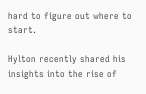hard to figure out where to start.

Hylton recently shared his insights into the rise of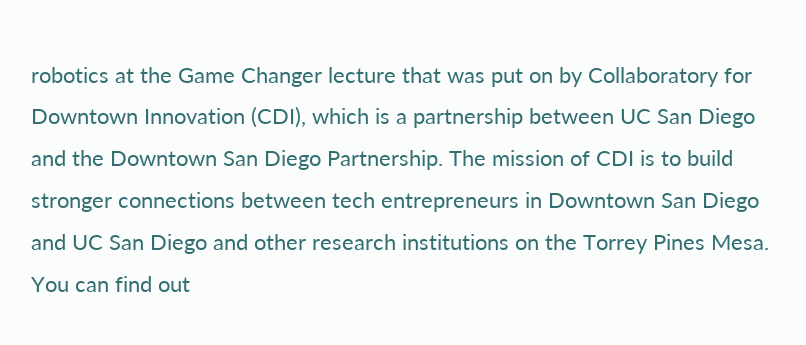robotics at the Game Changer lecture that was put on by Collaboratory for Downtown Innovation (CDI), which is a partnership between UC San Diego and the Downtown San Diego Partnership. The mission of CDI is to build stronger connections between tech entrepreneurs in Downtown San Diego and UC San Diego and other research institutions on the Torrey Pines Mesa. You can find out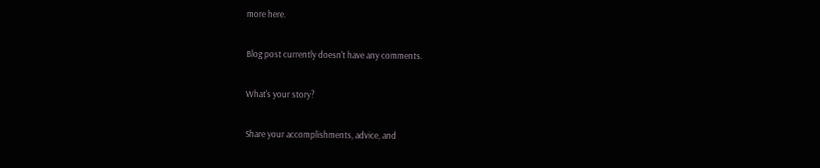more here.

Blog post currently doesn't have any comments.

What's your story?

Share your accomplishments, advice, and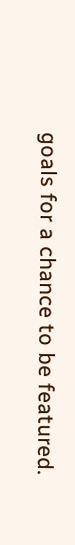goals for a chance to be featured.